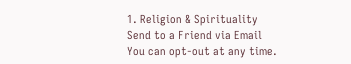1. Religion & Spirituality
Send to a Friend via Email
You can opt-out at any time.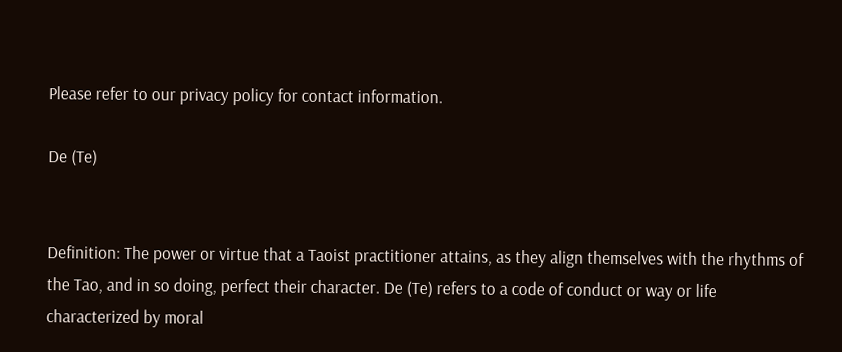Please refer to our privacy policy for contact information.

De (Te)


Definition: The power or virtue that a Taoist practitioner attains, as they align themselves with the rhythms of the Tao, and in so doing, perfect their character. De (Te) refers to a code of conduct or way or life characterized by moral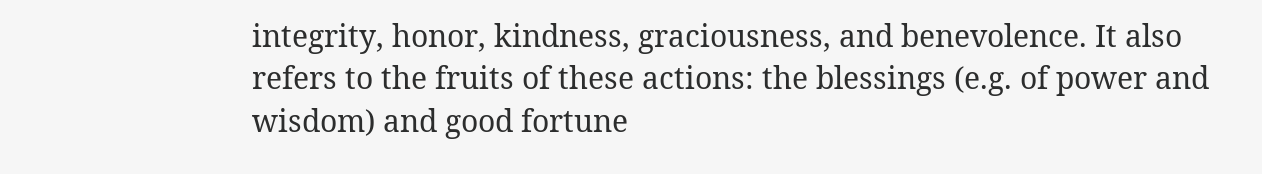integrity, honor, kindness, graciousness, and benevolence. It also refers to the fruits of these actions: the blessings (e.g. of power and wisdom) and good fortune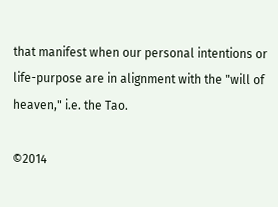that manifest when our personal intentions or life-purpose are in alignment with the "will of heaven," i.e. the Tao.

©2014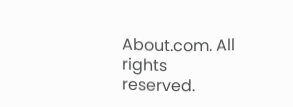About.com. All rights reserved.